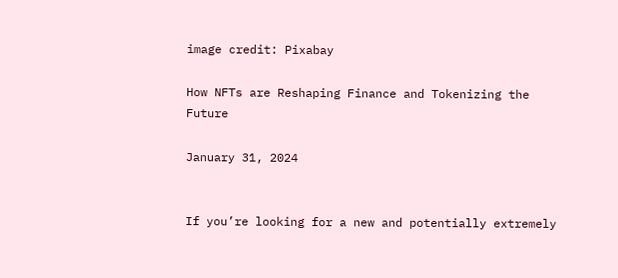image credit: Pixabay

How NFTs are Reshaping Finance and Tokenizing the Future

January 31, 2024


If you’re looking for a new and potentially extremely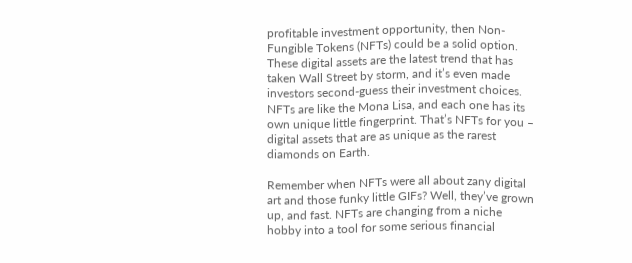profitable investment opportunity, then Non-Fungible Tokens (NFTs) could be a solid option. These digital assets are the latest trend that has taken Wall Street by storm, and it’s even made investors second-guess their investment choices. NFTs are like the Mona Lisa, and each one has its own unique little fingerprint. That’s NFTs for you – digital assets that are as unique as the rarest diamonds on Earth.

Remember when NFTs were all about zany digital art and those funky little GIFs? Well, they’ve grown up, and fast. NFTs are changing from a niche hobby into a tool for some serious financial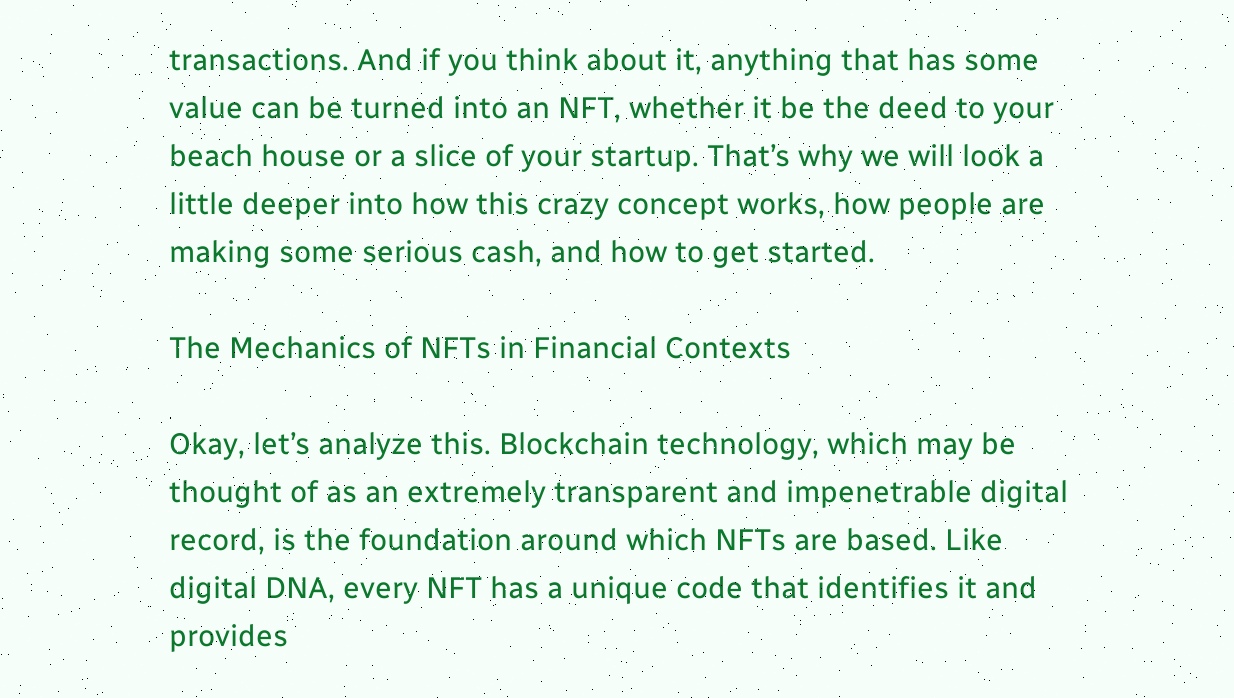transactions. And if you think about it, anything that has some value can be turned into an NFT, whether it be the deed to your beach house or a slice of your startup. That’s why we will look a little deeper into how this crazy concept works, how people are making some serious cash, and how to get started.

The Mechanics of NFTs in Financial Contexts

Okay, let’s analyze this. Blockchain technology, which may be thought of as an extremely transparent and impenetrable digital record, is the foundation around which NFTs are based. Like digital DNA, every NFT has a unique code that identifies it and provides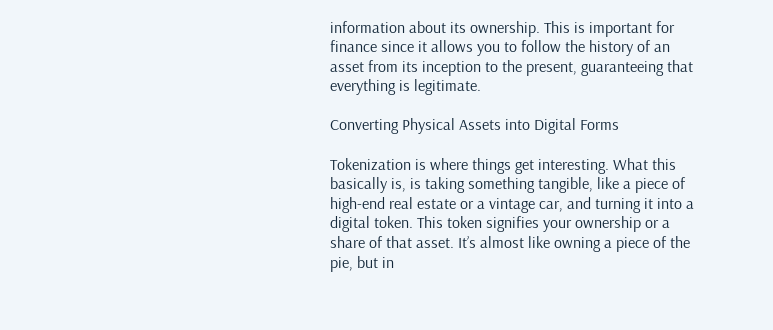information about its ownership. This is important for finance since it allows you to follow the history of an asset from its inception to the present, guaranteeing that everything is legitimate.

Converting Physical Assets into Digital Forms

Tokenization is where things get interesting. What this basically is, is taking something tangible, like a piece of high-end real estate or a vintage car, and turning it into a digital token. This token signifies your ownership or a share of that asset. It’s almost like owning a piece of the pie, but in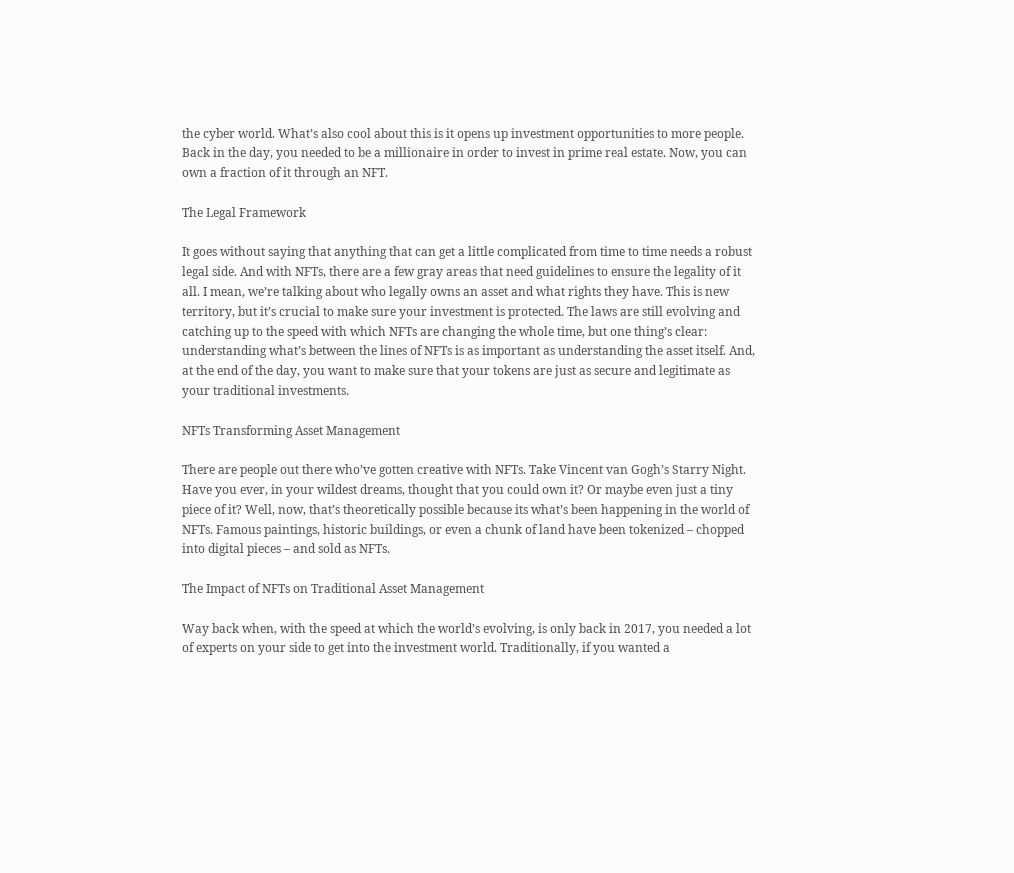the cyber world. What’s also cool about this is it opens up investment opportunities to more people. Back in the day, you needed to be a millionaire in order to invest in prime real estate. Now, you can own a fraction of it through an NFT.

The Legal Framework

It goes without saying that anything that can get a little complicated from time to time needs a robust legal side. And with NFTs, there are a few gray areas that need guidelines to ensure the legality of it all. I mean, we’re talking about who legally owns an asset and what rights they have. This is new territory, but it’s crucial to make sure your investment is protected. The laws are still evolving and catching up to the speed with which NFTs are changing the whole time, but one thing’s clear: understanding what’s between the lines of NFTs is as important as understanding the asset itself. And, at the end of the day, you want to make sure that your tokens are just as secure and legitimate as your traditional investments.

NFTs Transforming Asset Management

There are people out there who’ve gotten creative with NFTs. Take Vincent van Gogh’s Starry Night. Have you ever, in your wildest dreams, thought that you could own it? Or maybe even just a tiny piece of it? Well, now, that’s theoretically possible because its what’s been happening in the world of NFTs. Famous paintings, historic buildings, or even a chunk of land have been tokenized – chopped into digital pieces – and sold as NFTs.

The Impact of NFTs on Traditional Asset Management

Way back when, with the speed at which the world’s evolving, is only back in 2017, you needed a lot of experts on your side to get into the investment world. Traditionally, if you wanted a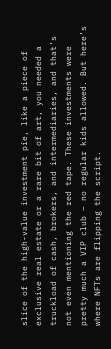slice of the high-value investment pie, like a piece of exclusive real estate or a rare bit of art, you needed a truckload of cash, brokers, and intermediaries, and that’s not even mentioning the red tape. These investments were pretty much a VIP club – no regular kids allowed. But here’s where NFTs are flipping the script.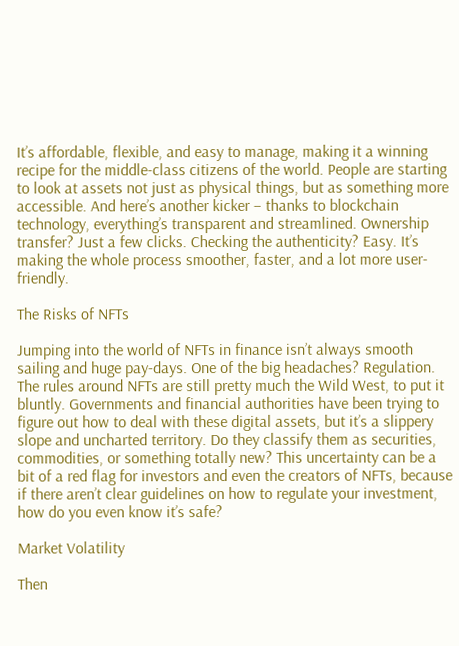It’s affordable, flexible, and easy to manage, making it a winning recipe for the middle-class citizens of the world. People are starting to look at assets not just as physical things, but as something more accessible. And here’s another kicker – thanks to blockchain technology, everything’s transparent and streamlined. Ownership transfer? Just a few clicks. Checking the authenticity? Easy. It’s making the whole process smoother, faster, and a lot more user-friendly.

The Risks of NFTs

Jumping into the world of NFTs in finance isn’t always smooth sailing and huge pay-days. One of the big headaches? Regulation. The rules around NFTs are still pretty much the Wild West, to put it bluntly. Governments and financial authorities have been trying to figure out how to deal with these digital assets, but it’s a slippery slope and uncharted territory. Do they classify them as securities, commodities, or something totally new? This uncertainty can be a bit of a red flag for investors and even the creators of NFTs, because if there aren’t clear guidelines on how to regulate your investment, how do you even know it’s safe?

Market Volatility

Then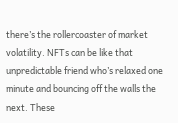there’s the rollercoaster of market volatility. NFTs can be like that unpredictable friend who’s relaxed one minute and bouncing off the walls the next. These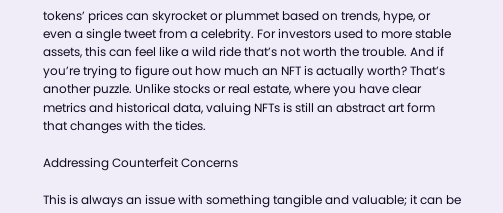tokens’ prices can skyrocket or plummet based on trends, hype, or even a single tweet from a celebrity. For investors used to more stable assets, this can feel like a wild ride that’s not worth the trouble. And if you’re trying to figure out how much an NFT is actually worth? That’s another puzzle. Unlike stocks or real estate, where you have clear metrics and historical data, valuing NFTs is still an abstract art form that changes with the tides.

Addressing Counterfeit Concerns

This is always an issue with something tangible and valuable; it can be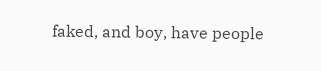faked, and boy, have people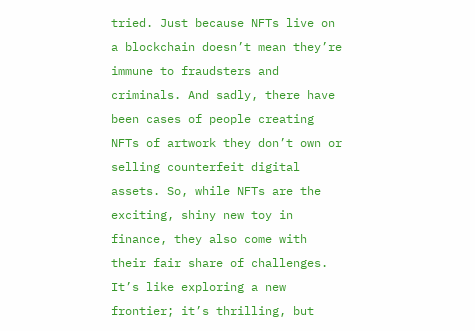tried. Just because NFTs live on a blockchain doesn’t mean they’re immune to fraudsters and criminals. And sadly, there have been cases of people creating NFTs of artwork they don’t own or selling counterfeit digital assets. So, while NFTs are the exciting, shiny new toy in finance, they also come with their fair share of challenges. It’s like exploring a new frontier; it’s thrilling, but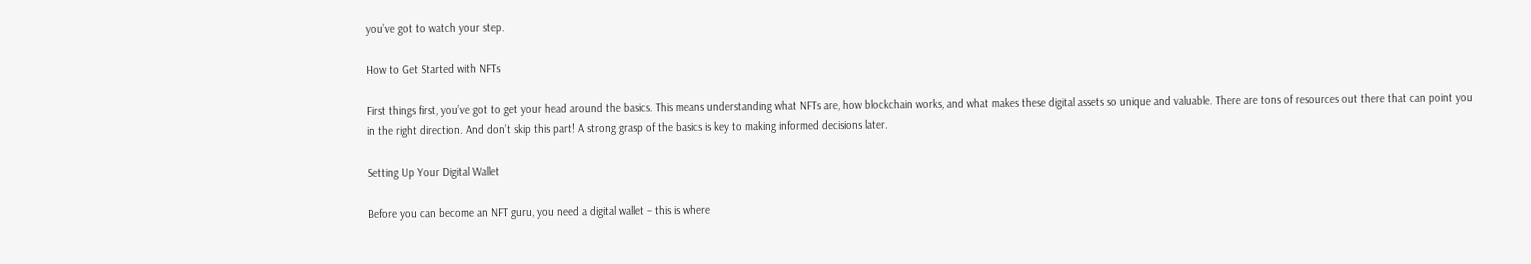you’ve got to watch your step.

How to Get Started with NFTs

First things first, you’ve got to get your head around the basics. This means understanding what NFTs are, how blockchain works, and what makes these digital assets so unique and valuable. There are tons of resources out there that can point you in the right direction. And don’t skip this part! A strong grasp of the basics is key to making informed decisions later.

Setting Up Your Digital Wallet

Before you can become an NFT guru, you need a digital wallet – this is where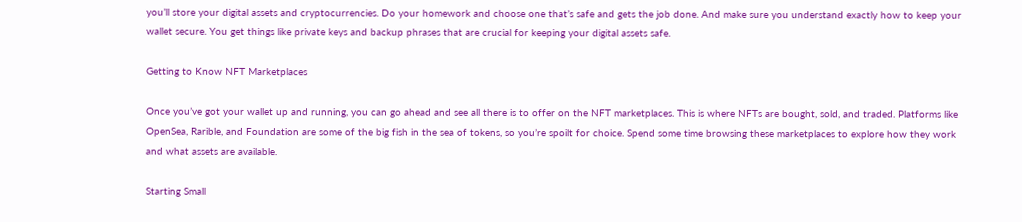you’ll store your digital assets and cryptocurrencies. Do your homework and choose one that’s safe and gets the job done. And make sure you understand exactly how to keep your wallet secure. You get things like private keys and backup phrases that are crucial for keeping your digital assets safe.

Getting to Know NFT Marketplaces

Once you’ve got your wallet up and running, you can go ahead and see all there is to offer on the NFT marketplaces. This is where NFTs are bought, sold, and traded. Platforms like OpenSea, Rarible, and Foundation are some of the big fish in the sea of tokens, so you’re spoilt for choice. Spend some time browsing these marketplaces to explore how they work and what assets are available.

Starting Small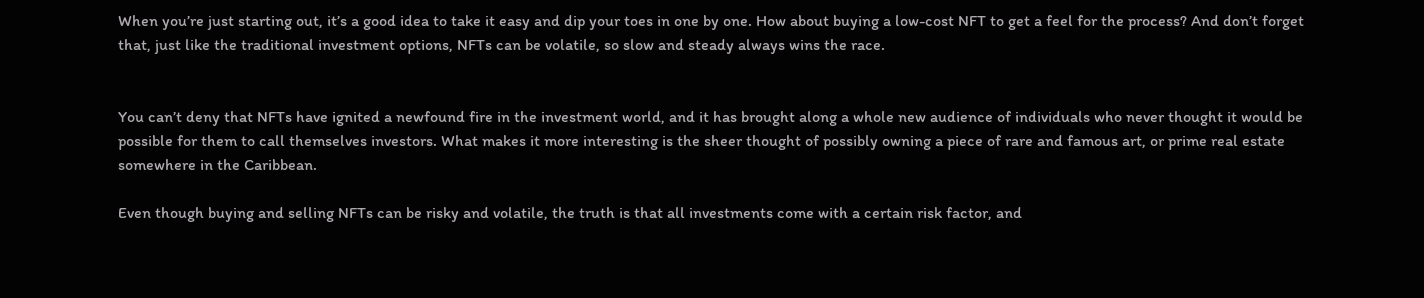When you’re just starting out, it’s a good idea to take it easy and dip your toes in one by one. How about buying a low-cost NFT to get a feel for the process? And don’t forget that, just like the traditional investment options, NFTs can be volatile, so slow and steady always wins the race.


You can’t deny that NFTs have ignited a newfound fire in the investment world, and it has brought along a whole new audience of individuals who never thought it would be possible for them to call themselves investors. What makes it more interesting is the sheer thought of possibly owning a piece of rare and famous art, or prime real estate somewhere in the Caribbean.

Even though buying and selling NFTs can be risky and volatile, the truth is that all investments come with a certain risk factor, and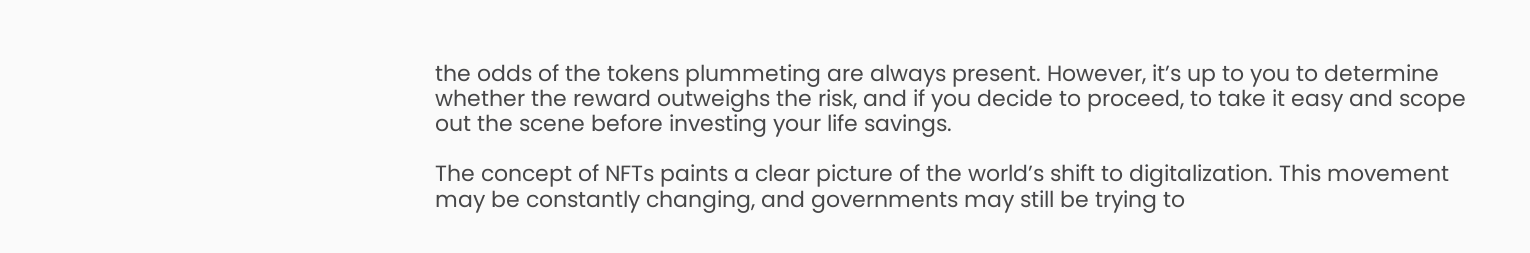the odds of the tokens plummeting are always present. However, it’s up to you to determine whether the reward outweighs the risk, and if you decide to proceed, to take it easy and scope out the scene before investing your life savings.

The concept of NFTs paints a clear picture of the world’s shift to digitalization. This movement may be constantly changing, and governments may still be trying to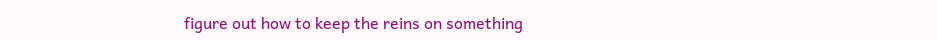figure out how to keep the reins on something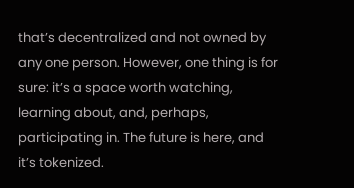that’s decentralized and not owned by any one person. However, one thing is for sure: it’s a space worth watching, learning about, and, perhaps, participating in. The future is here, and it’s tokenized.